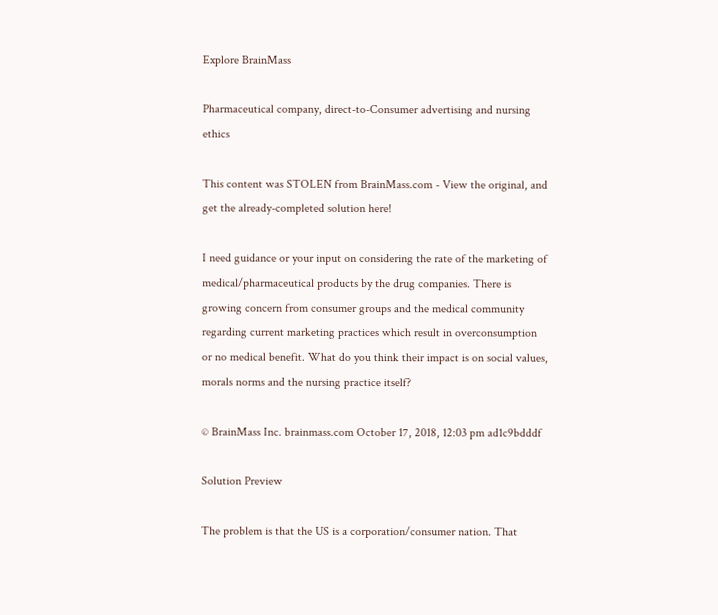Explore BrainMass

Pharmaceutical company, direct-to-Consumer advertising and nursing ethics

This content was STOLEN from BrainMass.com - View the original, and get the already-completed solution here!

I need guidance or your input on considering the rate of the marketing of medical/pharmaceutical products by the drug companies. There is growing concern from consumer groups and the medical community regarding current marketing practices which result in overconsumption or no medical benefit. What do you think their impact is on social values, morals norms and the nursing practice itself?

© BrainMass Inc. brainmass.com October 17, 2018, 12:03 pm ad1c9bdddf

Solution Preview

The problem is that the US is a corporation/consumer nation. That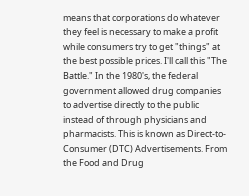means that corporations do whatever they feel is necessary to make a profit while consumers try to get "things" at the best possible prices. I'll call this "The Battle." In the 1980's, the federal government allowed drug companies to advertise directly to the public instead of through physicians and pharmacists. This is known as Direct-to-Consumer (DTC) Advertisements. From the Food and Drug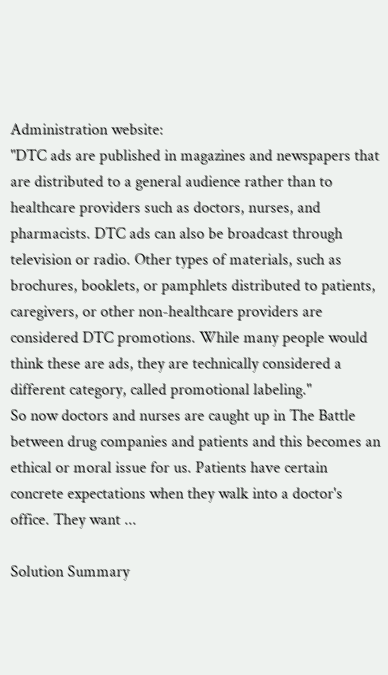Administration website:
"DTC ads are published in magazines and newspapers that are distributed to a general audience rather than to healthcare providers such as doctors, nurses, and pharmacists. DTC ads can also be broadcast through television or radio. Other types of materials, such as brochures, booklets, or pamphlets distributed to patients, caregivers, or other non-healthcare providers are considered DTC promotions. While many people would think these are ads, they are technically considered a different category, called promotional labeling."
So now doctors and nurses are caught up in The Battle between drug companies and patients and this becomes an ethical or moral issue for us. Patients have certain concrete expectations when they walk into a doctor's office. They want ...

Solution Summary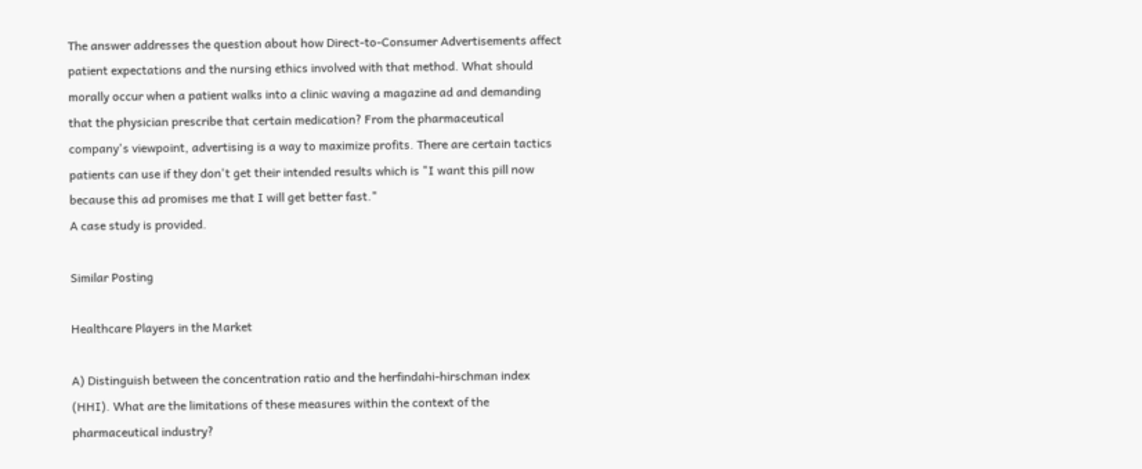The answer addresses the question about how Direct-to-Consumer Advertisements affect patient expectations and the nursing ethics involved with that method. What should morally occur when a patient walks into a clinic waving a magazine ad and demanding that the physician prescribe that certain medication? From the pharmaceutical company's viewpoint, advertising is a way to maximize profits. There are certain tactics patients can use if they don't get their intended results which is "I want this pill now because this ad promises me that I will get better fast."
A case study is provided.

Similar Posting

Healthcare Players in the Market

A) Distinguish between the concentration ratio and the herfindahi-hirschman index (HHI). What are the limitations of these measures within the context of the pharmaceutical industry?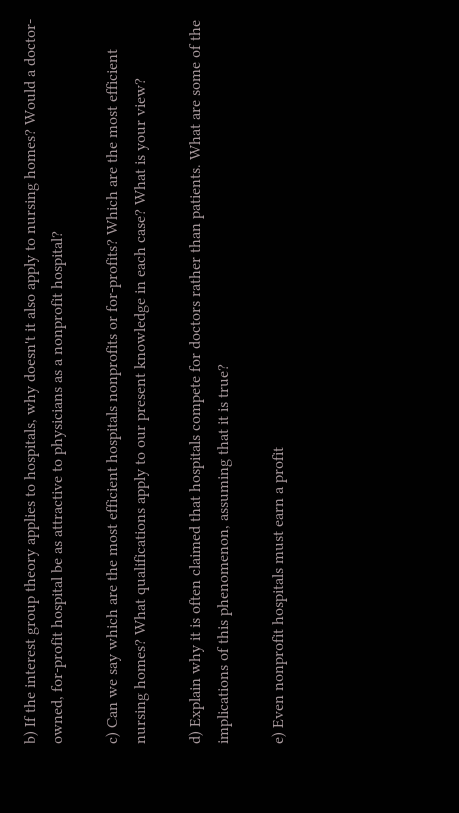b) If the interest group theory applies to hospitals, why doesn't it also apply to nursing homes? Would a doctor-owned, for-profit hospital be as attractive to physicians as a nonprofit hospital?

c) Can we say which are the most efficient hospitals nonprofits or for-profits? Which are the most efficient nursing homes? What qualifications apply to our present knowledge in each case? What is your view?

d) Explain why it is often claimed that hospitals compete for doctors rather than patients. What are some of the implications of this phenomenon, assuming that it is true?

e) Even nonprofit hospitals must earn a profit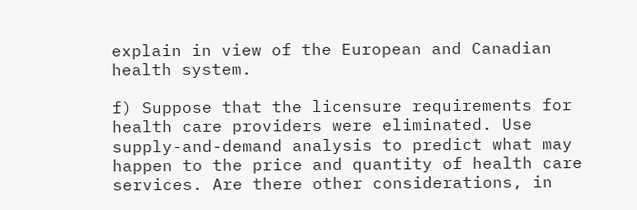explain in view of the European and Canadian health system.

f) Suppose that the licensure requirements for health care providers were eliminated. Use supply-and-demand analysis to predict what may happen to the price and quantity of health care services. Are there other considerations, in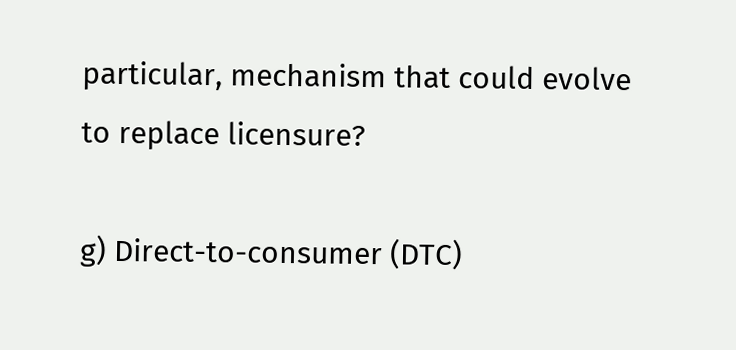particular, mechanism that could evolve to replace licensure?

g) Direct-to-consumer (DTC)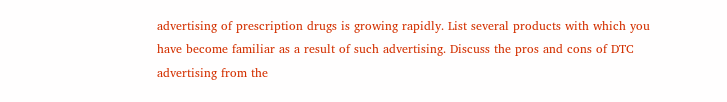advertising of prescription drugs is growing rapidly. List several products with which you have become familiar as a result of such advertising. Discuss the pros and cons of DTC advertising from the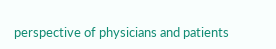perspective of physicians and patients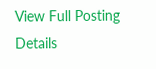View Full Posting Details